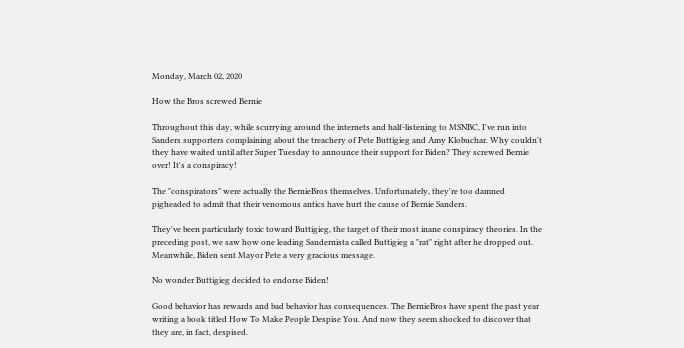Monday, March 02, 2020

How the Bros screwed Bernie

Throughout this day, while scurrying around the internets and half-listening to MSNBC, I've run into Sanders supporters complaining about the treachery of Pete Buttigieg and Amy Klobuchar. Why couldn't they have waited until after Super Tuesday to announce their support for Biden? They screwed Bernie over! It's a conspiracy!

The "conspirators" were actually the BernieBros themselves. Unfortunately, they're too damned pigheaded to admit that their venomous antics have hurt the cause of Bernie Sanders.

They've been particularly toxic toward Buttigieg, the target of their most inane conspiracy theories. In the preceding post, we saw how one leading Sandernista called Buttigieg a "rat" right after he dropped out. Meanwhile, Biden sent Mayor Pete a very gracious message.

No wonder Buttigieg decided to endorse Biden!

Good behavior has rewards and bad behavior has consequences. The BernieBros have spent the past year writing a book titled How To Make People Despise You. And now they seem shocked to discover that they are, in fact, despised.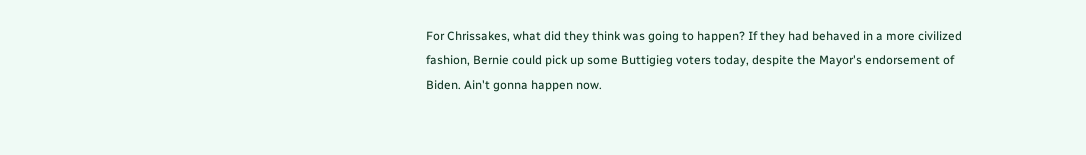For Chrissakes, what did they think was going to happen? If they had behaved in a more civilized fashion, Bernie could pick up some Buttigieg voters today, despite the Mayor's endorsement of Biden. Ain't gonna happen now.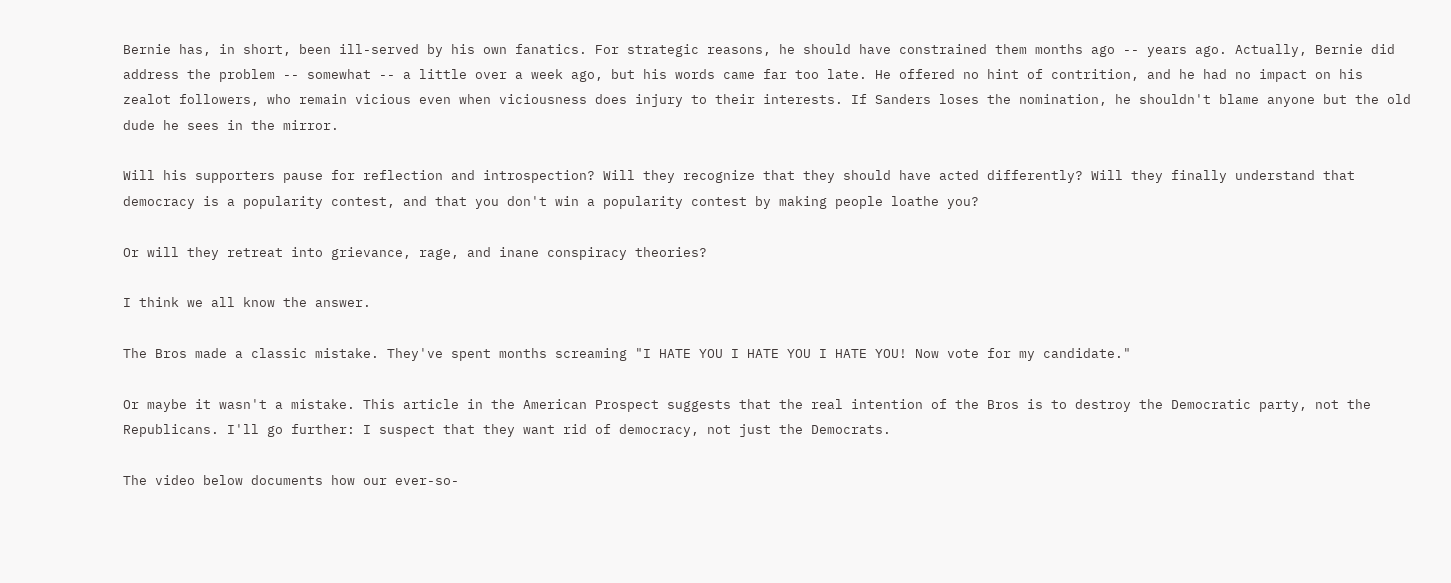Bernie has, in short, been ill-served by his own fanatics. For strategic reasons, he should have constrained them months ago -- years ago. Actually, Bernie did address the problem -- somewhat -- a little over a week ago, but his words came far too late. He offered no hint of contrition, and he had no impact on his zealot followers, who remain vicious even when viciousness does injury to their interests. If Sanders loses the nomination, he shouldn't blame anyone but the old dude he sees in the mirror.

Will his supporters pause for reflection and introspection? Will they recognize that they should have acted differently? Will they finally understand that democracy is a popularity contest, and that you don't win a popularity contest by making people loathe you?

Or will they retreat into grievance, rage, and inane conspiracy theories?

I think we all know the answer.

The Bros made a classic mistake. They've spent months screaming "I HATE YOU I HATE YOU I HATE YOU! Now vote for my candidate."

Or maybe it wasn't a mistake. This article in the American Prospect suggests that the real intention of the Bros is to destroy the Democratic party, not the Republicans. I'll go further: I suspect that they want rid of democracy, not just the Democrats.

The video below documents how our ever-so-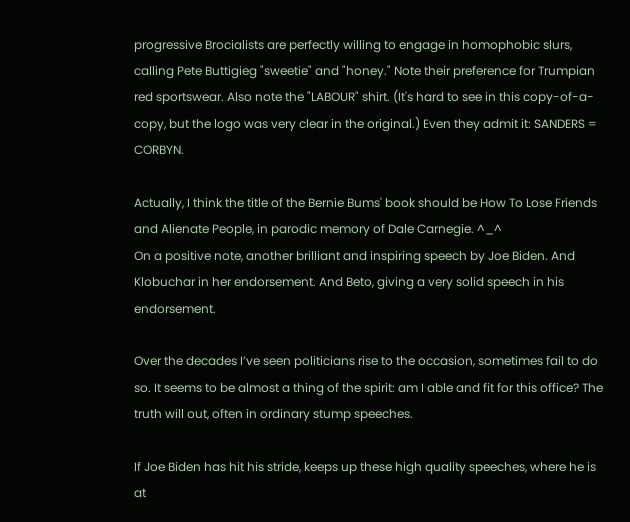progressive Brocialists are perfectly willing to engage in homophobic slurs, calling Pete Buttigieg "sweetie" and "honey." Note their preference for Trumpian red sportswear. Also note the "LABOUR" shirt. (It's hard to see in this copy-of-a-copy, but the logo was very clear in the original.) Even they admit it: SANDERS = CORBYN.

Actually, I think the title of the Bernie Bums' book should be How To Lose Friends and Alienate People, in parodic memory of Dale Carnegie. ^_^
On a positive note, another brilliant and inspiring speech by Joe Biden. And Klobuchar in her endorsement. And Beto, giving a very solid speech in his endorsement.

Over the decades I’ve seen politicians rise to the occasion, sometimes fail to do so. It seems to be almost a thing of the spirit: am I able and fit for this office? The truth will out, often in ordinary stump speeches.

If Joe Biden has hit his stride, keeps up these high quality speeches, where he is at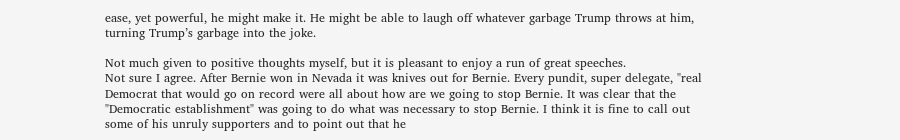ease, yet powerful, he might make it. He might be able to laugh off whatever garbage Trump throws at him, turning Trump’s garbage into the joke.

Not much given to positive thoughts myself, but it is pleasant to enjoy a run of great speeches.
Not sure I agree. After Bernie won in Nevada it was knives out for Bernie. Every pundit, super delegate, "real Democrat that would go on record were all about how are we going to stop Bernie. It was clear that the "Democratic establishment" was going to do what was necessary to stop Bernie. I think it is fine to call out some of his unruly supporters and to point out that he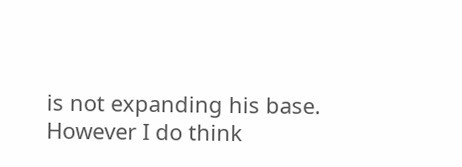is not expanding his base. However I do think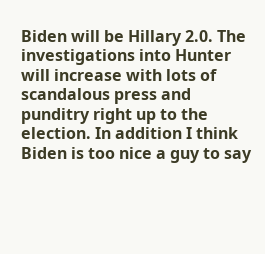Biden will be Hillary 2.0. The investigations into Hunter will increase with lots of scandalous press and punditry right up to the election. In addition I think Biden is too nice a guy to say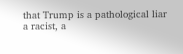that Trump is a pathological liar a racist, a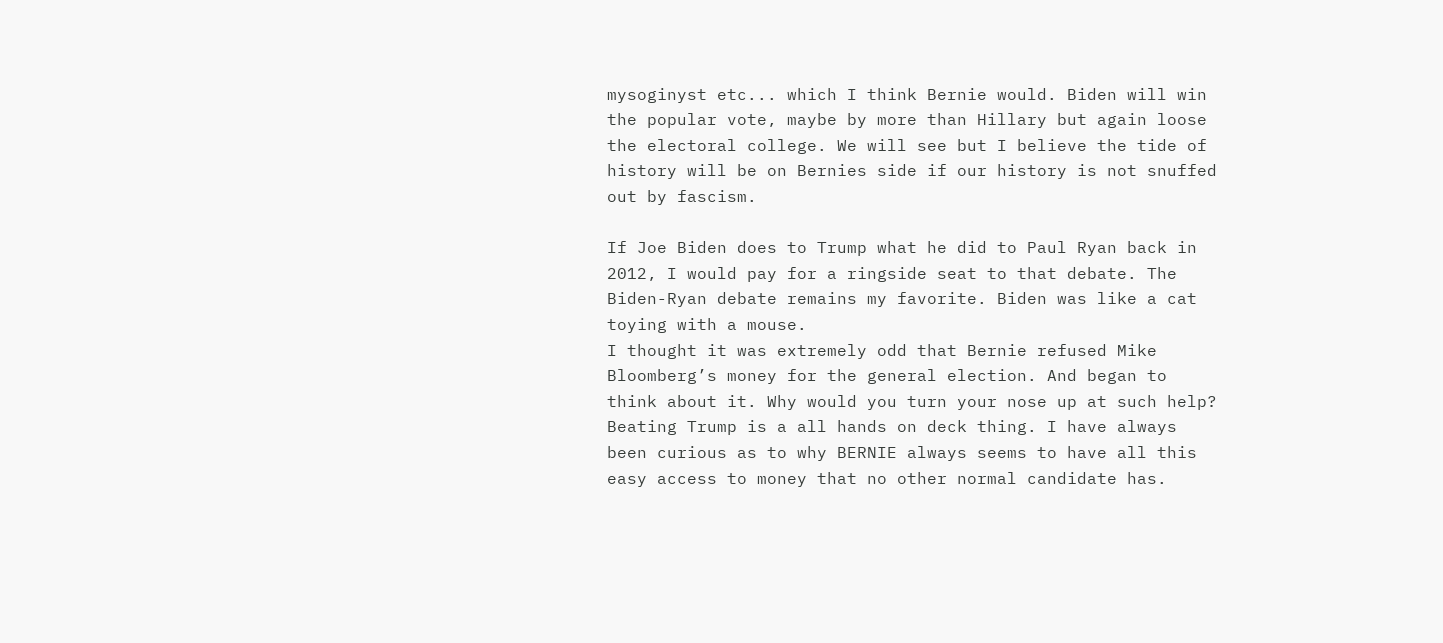mysoginyst etc... which I think Bernie would. Biden will win the popular vote, maybe by more than Hillary but again loose the electoral college. We will see but I believe the tide of history will be on Bernies side if our history is not snuffed out by fascism.

If Joe Biden does to Trump what he did to Paul Ryan back in 2012, I would pay for a ringside seat to that debate. The Biden-Ryan debate remains my favorite. Biden was like a cat toying with a mouse.
I thought it was extremely odd that Bernie refused Mike Bloomberg’s money for the general election. And began to think about it. Why would you turn your nose up at such help? Beating Trump is a all hands on deck thing. I have always been curious as to why BERNIE always seems to have all this easy access to money that no other normal candidate has.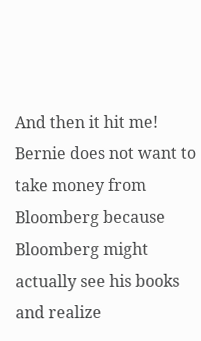And then it hit me! Bernie does not want to take money from Bloomberg because Bloomberg might actually see his books and realize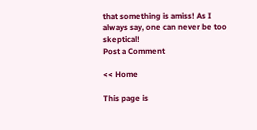that something is amiss! As I always say, one can never be too skeptical!
Post a Comment

<< Home

This page is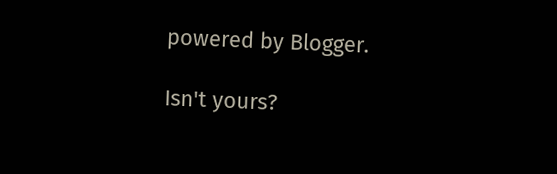powered by Blogger.

Isn't yours?